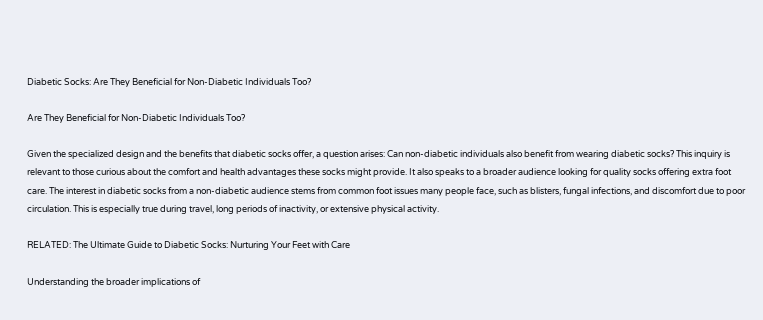Diabetic Socks: Are They Beneficial for Non-Diabetic Individuals Too?

Are They Beneficial for Non-Diabetic Individuals Too?

Given the specialized design and the benefits that diabetic socks offer, a question arises: Can non-diabetic individuals also benefit from wearing diabetic socks? This inquiry is relevant to those curious about the comfort and health advantages these socks might provide. It also speaks to a broader audience looking for quality socks offering extra foot care. The interest in diabetic socks from a non-diabetic audience stems from common foot issues many people face, such as blisters, fungal infections, and discomfort due to poor circulation. This is especially true during travel, long periods of inactivity, or extensive physical activity.

RELATED: The Ultimate Guide to Diabetic Socks: Nurturing Your Feet with Care

Understanding the broader implications of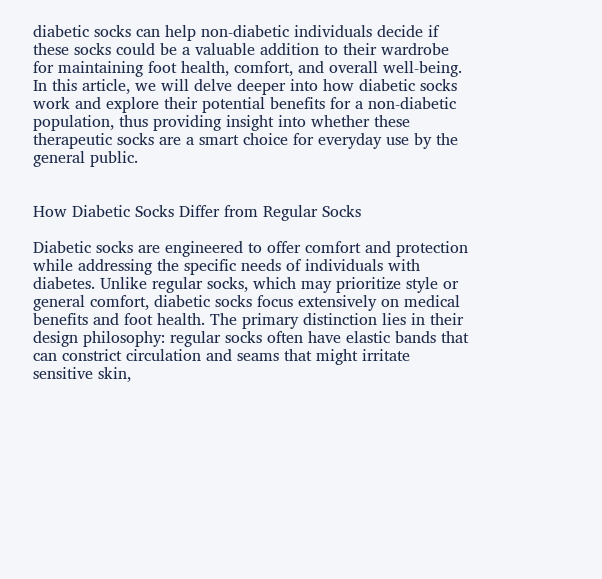diabetic socks can help non-diabetic individuals decide if these socks could be a valuable addition to their wardrobe for maintaining foot health, comfort, and overall well-being. In this article, we will delve deeper into how diabetic socks work and explore their potential benefits for a non-diabetic population, thus providing insight into whether these therapeutic socks are a smart choice for everyday use by the general public.


How Diabetic Socks Differ from Regular Socks

Diabetic socks are engineered to offer comfort and protection while addressing the specific needs of individuals with diabetes. Unlike regular socks, which may prioritize style or general comfort, diabetic socks focus extensively on medical benefits and foot health. The primary distinction lies in their design philosophy: regular socks often have elastic bands that can constrict circulation and seams that might irritate sensitive skin,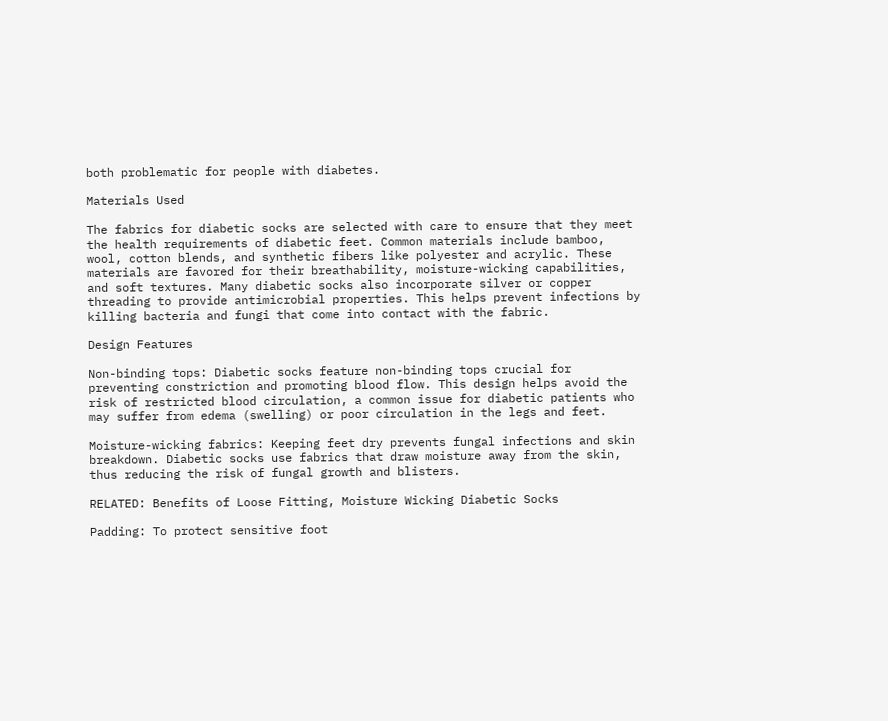both problematic for people with diabetes.

Materials Used

The fabrics for diabetic socks are selected with care to ensure that they meet the health requirements of diabetic feet. Common materials include bamboo, wool, cotton blends, and synthetic fibers like polyester and acrylic. These materials are favored for their breathability, moisture-wicking capabilities, and soft textures. Many diabetic socks also incorporate silver or copper threading to provide antimicrobial properties. This helps prevent infections by killing bacteria and fungi that come into contact with the fabric.

Design Features

Non-binding tops: Diabetic socks feature non-binding tops crucial for preventing constriction and promoting blood flow. This design helps avoid the risk of restricted blood circulation, a common issue for diabetic patients who may suffer from edema (swelling) or poor circulation in the legs and feet.

Moisture-wicking fabrics: Keeping feet dry prevents fungal infections and skin breakdown. Diabetic socks use fabrics that draw moisture away from the skin, thus reducing the risk of fungal growth and blisters.

RELATED: Benefits of Loose Fitting, Moisture Wicking Diabetic Socks

Padding: To protect sensitive foot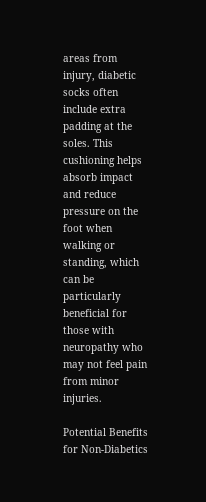areas from injury, diabetic socks often include extra padding at the soles. This cushioning helps absorb impact and reduce pressure on the foot when walking or standing, which can be particularly beneficial for those with neuropathy who may not feel pain from minor injuries.

Potential Benefits for Non-Diabetics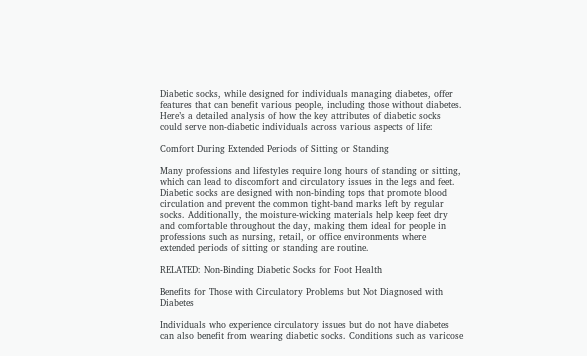Diabetic socks, while designed for individuals managing diabetes, offer features that can benefit various people, including those without diabetes. Here’s a detailed analysis of how the key attributes of diabetic socks could serve non-diabetic individuals across various aspects of life:

Comfort During Extended Periods of Sitting or Standing

Many professions and lifestyles require long hours of standing or sitting, which can lead to discomfort and circulatory issues in the legs and feet. Diabetic socks are designed with non-binding tops that promote blood circulation and prevent the common tight-band marks left by regular socks. Additionally, the moisture-wicking materials help keep feet dry and comfortable throughout the day, making them ideal for people in professions such as nursing, retail, or office environments where extended periods of sitting or standing are routine.

RELATED: Non-Binding Diabetic Socks for Foot Health

Benefits for Those with Circulatory Problems but Not Diagnosed with Diabetes

Individuals who experience circulatory issues but do not have diabetes can also benefit from wearing diabetic socks. Conditions such as varicose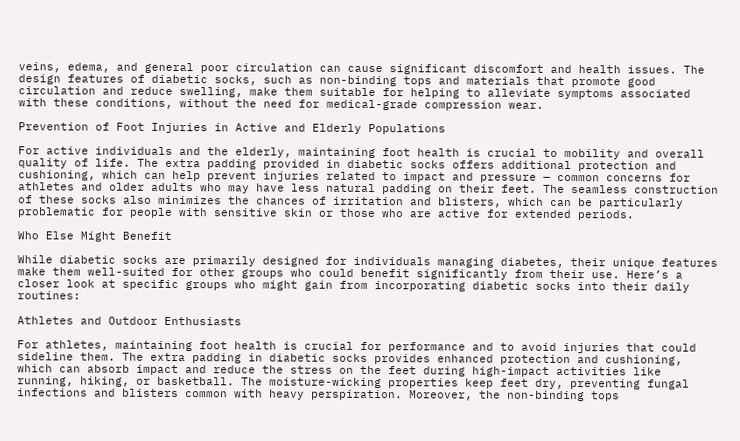veins, edema, and general poor circulation can cause significant discomfort and health issues. The design features of diabetic socks, such as non-binding tops and materials that promote good circulation and reduce swelling, make them suitable for helping to alleviate symptoms associated with these conditions, without the need for medical-grade compression wear.

Prevention of Foot Injuries in Active and Elderly Populations

For active individuals and the elderly, maintaining foot health is crucial to mobility and overall quality of life. The extra padding provided in diabetic socks offers additional protection and cushioning, which can help prevent injuries related to impact and pressure — common concerns for athletes and older adults who may have less natural padding on their feet. The seamless construction of these socks also minimizes the chances of irritation and blisters, which can be particularly problematic for people with sensitive skin or those who are active for extended periods.

Who Else Might Benefit

While diabetic socks are primarily designed for individuals managing diabetes, their unique features make them well-suited for other groups who could benefit significantly from their use. Here’s a closer look at specific groups who might gain from incorporating diabetic socks into their daily routines:

Athletes and Outdoor Enthusiasts

For athletes, maintaining foot health is crucial for performance and to avoid injuries that could sideline them. The extra padding in diabetic socks provides enhanced protection and cushioning, which can absorb impact and reduce the stress on the feet during high-impact activities like running, hiking, or basketball. The moisture-wicking properties keep feet dry, preventing fungal infections and blisters common with heavy perspiration. Moreover, the non-binding tops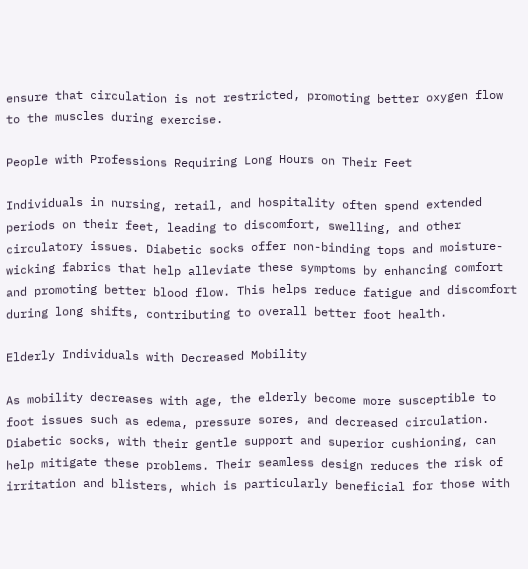ensure that circulation is not restricted, promoting better oxygen flow to the muscles during exercise.

People with Professions Requiring Long Hours on Their Feet

Individuals in nursing, retail, and hospitality often spend extended periods on their feet, leading to discomfort, swelling, and other circulatory issues. Diabetic socks offer non-binding tops and moisture-wicking fabrics that help alleviate these symptoms by enhancing comfort and promoting better blood flow. This helps reduce fatigue and discomfort during long shifts, contributing to overall better foot health.

Elderly Individuals with Decreased Mobility

As mobility decreases with age, the elderly become more susceptible to foot issues such as edema, pressure sores, and decreased circulation. Diabetic socks, with their gentle support and superior cushioning, can help mitigate these problems. Their seamless design reduces the risk of irritation and blisters, which is particularly beneficial for those with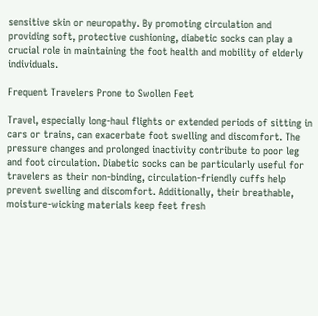sensitive skin or neuropathy. By promoting circulation and providing soft, protective cushioning, diabetic socks can play a crucial role in maintaining the foot health and mobility of elderly individuals.

Frequent Travelers Prone to Swollen Feet

Travel, especially long-haul flights or extended periods of sitting in cars or trains, can exacerbate foot swelling and discomfort. The pressure changes and prolonged inactivity contribute to poor leg and foot circulation. Diabetic socks can be particularly useful for travelers as their non-binding, circulation-friendly cuffs help prevent swelling and discomfort. Additionally, their breathable, moisture-wicking materials keep feet fresh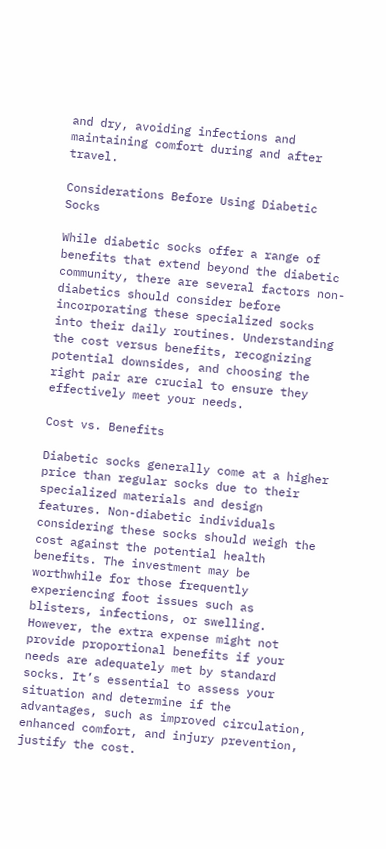and dry, avoiding infections and maintaining comfort during and after travel.

Considerations Before Using Diabetic Socks

While diabetic socks offer a range of benefits that extend beyond the diabetic community, there are several factors non-diabetics should consider before incorporating these specialized socks into their daily routines. Understanding the cost versus benefits, recognizing potential downsides, and choosing the right pair are crucial to ensure they effectively meet your needs.

Cost vs. Benefits

Diabetic socks generally come at a higher price than regular socks due to their specialized materials and design features. Non-diabetic individuals considering these socks should weigh the cost against the potential health benefits. The investment may be worthwhile for those frequently experiencing foot issues such as blisters, infections, or swelling. However, the extra expense might not provide proportional benefits if your needs are adequately met by standard socks. It’s essential to assess your situation and determine if the advantages, such as improved circulation, enhanced comfort, and injury prevention, justify the cost.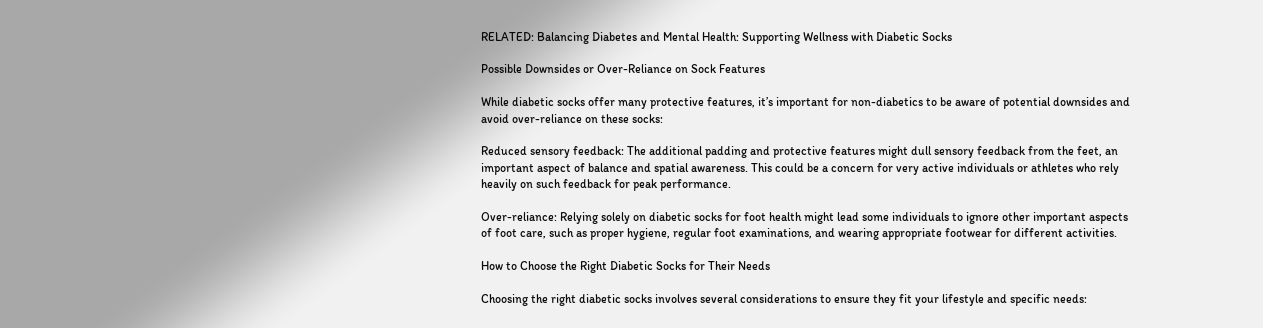RELATED: Balancing Diabetes and Mental Health: Supporting Wellness with Diabetic Socks

Possible Downsides or Over-Reliance on Sock Features

While diabetic socks offer many protective features, it’s important for non-diabetics to be aware of potential downsides and avoid over-reliance on these socks:

Reduced sensory feedback: The additional padding and protective features might dull sensory feedback from the feet, an important aspect of balance and spatial awareness. This could be a concern for very active individuals or athletes who rely heavily on such feedback for peak performance.

Over-reliance: Relying solely on diabetic socks for foot health might lead some individuals to ignore other important aspects of foot care, such as proper hygiene, regular foot examinations, and wearing appropriate footwear for different activities.

How to Choose the Right Diabetic Socks for Their Needs

Choosing the right diabetic socks involves several considerations to ensure they fit your lifestyle and specific needs: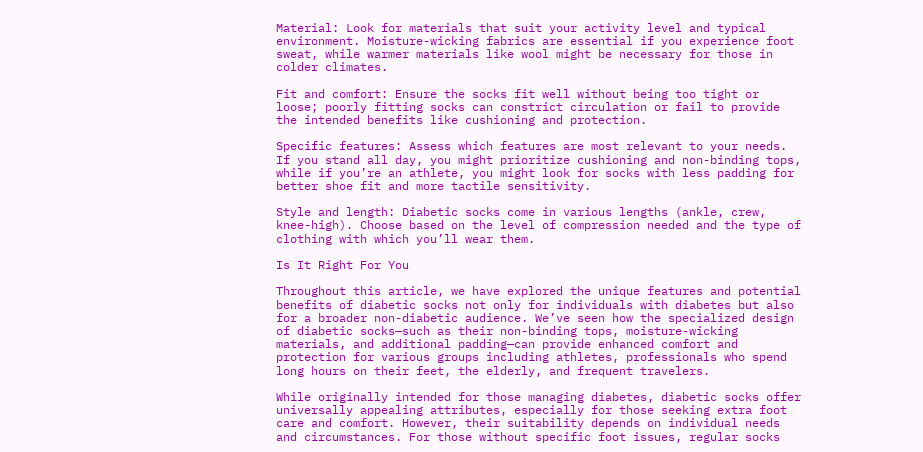Material: Look for materials that suit your activity level and typical environment. Moisture-wicking fabrics are essential if you experience foot sweat, while warmer materials like wool might be necessary for those in colder climates.

Fit and comfort: Ensure the socks fit well without being too tight or loose; poorly fitting socks can constrict circulation or fail to provide the intended benefits like cushioning and protection.

Specific features: Assess which features are most relevant to your needs. If you stand all day, you might prioritize cushioning and non-binding tops, while if you’re an athlete, you might look for socks with less padding for better shoe fit and more tactile sensitivity.

Style and length: Diabetic socks come in various lengths (ankle, crew, knee-high). Choose based on the level of compression needed and the type of clothing with which you’ll wear them.

Is It Right For You

Throughout this article, we have explored the unique features and potential benefits of diabetic socks not only for individuals with diabetes but also for a broader non-diabetic audience. We’ve seen how the specialized design of diabetic socks—such as their non-binding tops, moisture-wicking materials, and additional padding—can provide enhanced comfort and protection for various groups including athletes, professionals who spend long hours on their feet, the elderly, and frequent travelers.

While originally intended for those managing diabetes, diabetic socks offer universally appealing attributes, especially for those seeking extra foot care and comfort. However, their suitability depends on individual needs and circumstances. For those without specific foot issues, regular socks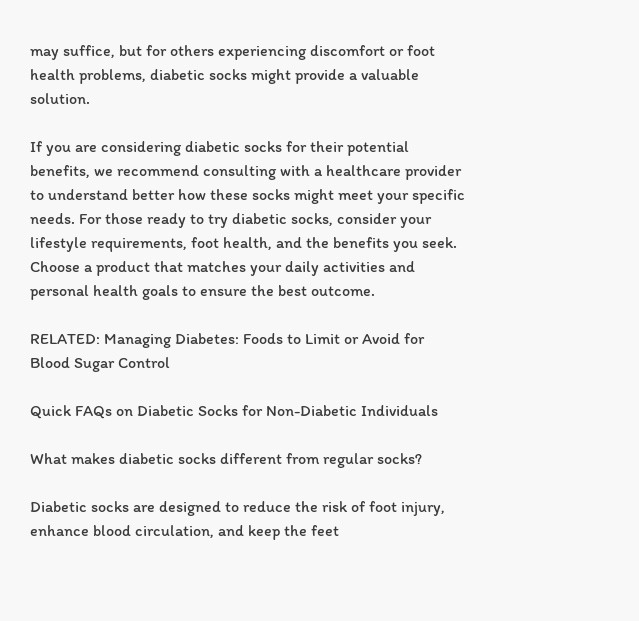may suffice, but for others experiencing discomfort or foot health problems, diabetic socks might provide a valuable solution.

If you are considering diabetic socks for their potential benefits, we recommend consulting with a healthcare provider to understand better how these socks might meet your specific needs. For those ready to try diabetic socks, consider your lifestyle requirements, foot health, and the benefits you seek. Choose a product that matches your daily activities and personal health goals to ensure the best outcome.

RELATED: Managing Diabetes: Foods to Limit or Avoid for Blood Sugar Control

Quick FAQs on Diabetic Socks for Non-Diabetic Individuals

What makes diabetic socks different from regular socks?

Diabetic socks are designed to reduce the risk of foot injury, enhance blood circulation, and keep the feet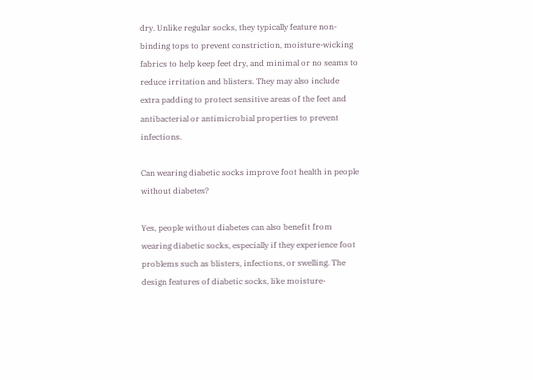dry. Unlike regular socks, they typically feature non-binding tops to prevent constriction, moisture-wicking fabrics to help keep feet dry, and minimal or no seams to reduce irritation and blisters. They may also include extra padding to protect sensitive areas of the feet and antibacterial or antimicrobial properties to prevent infections.

Can wearing diabetic socks improve foot health in people without diabetes?

Yes, people without diabetes can also benefit from wearing diabetic socks, especially if they experience foot problems such as blisters, infections, or swelling. The design features of diabetic socks, like moisture-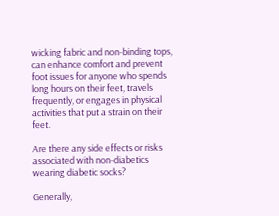wicking fabric and non-binding tops, can enhance comfort and prevent foot issues for anyone who spends long hours on their feet, travels frequently, or engages in physical activities that put a strain on their feet.

Are there any side effects or risks associated with non-diabetics wearing diabetic socks?

Generally,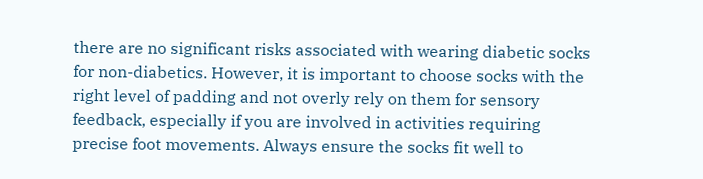there are no significant risks associated with wearing diabetic socks for non-diabetics. However, it is important to choose socks with the right level of padding and not overly rely on them for sensory feedback, especially if you are involved in activities requiring precise foot movements. Always ensure the socks fit well to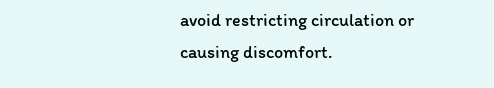avoid restricting circulation or causing discomfort.